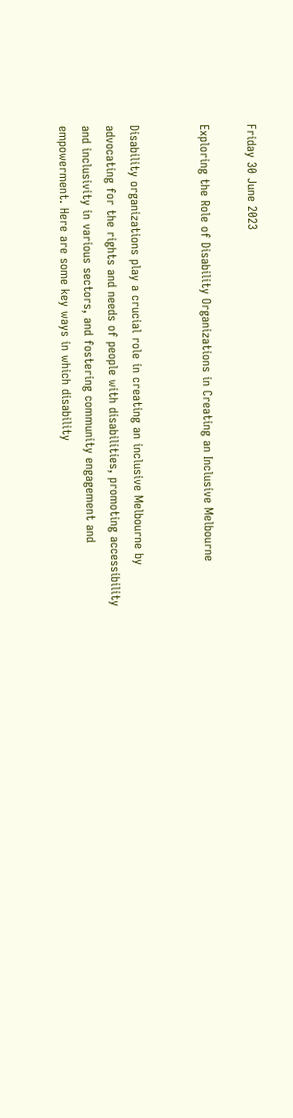Friday 30 June 2023

Exploring the Role of Disability Organizations in Creating an Inclusive Melbourne


Disability organizations play a crucial role in creating an inclusive Melbourne by advocating for the rights and needs of people with disabilities, promoting accessibility and inclusivity in various sectors, and fostering community engagement and empowerment. Here are some key ways in which disability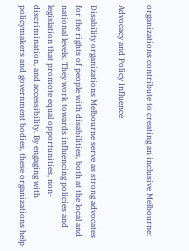organizations contribute to creating an inclusive Melbourne:

Advocacy and Policy Influence

Disability organizations Melbourne serve as strong advocates for the rights of people with disabilities, both at the local and national levels. They work towards influencing policies and legislation that promote equal opportunities, non-discrimination, and accessibility. By engaging with policymakers and government bodies, these organizations help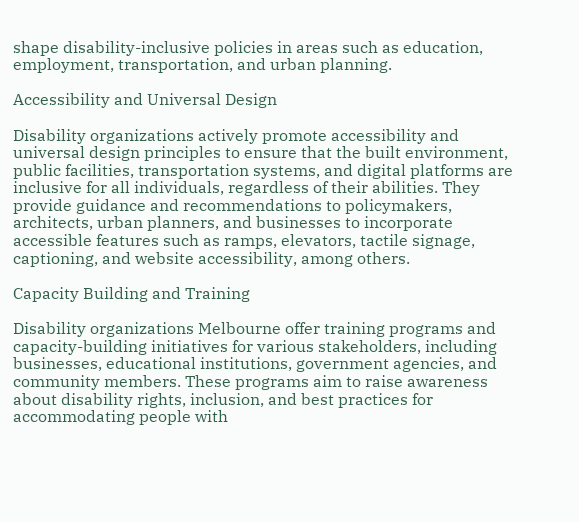shape disability-inclusive policies in areas such as education, employment, transportation, and urban planning.

Accessibility and Universal Design

Disability organizations actively promote accessibility and universal design principles to ensure that the built environment, public facilities, transportation systems, and digital platforms are inclusive for all individuals, regardless of their abilities. They provide guidance and recommendations to policymakers, architects, urban planners, and businesses to incorporate accessible features such as ramps, elevators, tactile signage, captioning, and website accessibility, among others.

Capacity Building and Training

Disability organizations Melbourne offer training programs and capacity-building initiatives for various stakeholders, including businesses, educational institutions, government agencies, and community members. These programs aim to raise awareness about disability rights, inclusion, and best practices for accommodating people with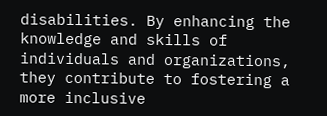disabilities. By enhancing the knowledge and skills of individuals and organizations, they contribute to fostering a more inclusive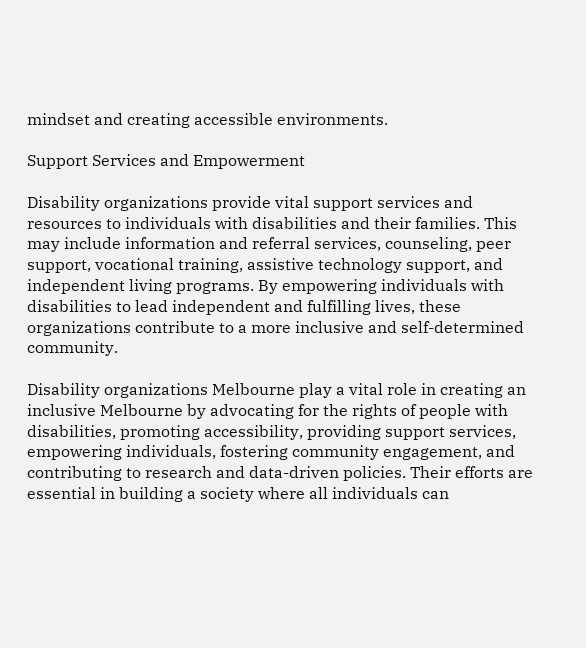mindset and creating accessible environments.

Support Services and Empowerment

Disability organizations provide vital support services and resources to individuals with disabilities and their families. This may include information and referral services, counseling, peer support, vocational training, assistive technology support, and independent living programs. By empowering individuals with disabilities to lead independent and fulfilling lives, these organizations contribute to a more inclusive and self-determined community.

Disability organizations Melbourne play a vital role in creating an inclusive Melbourne by advocating for the rights of people with disabilities, promoting accessibility, providing support services, empowering individuals, fostering community engagement, and contributing to research and data-driven policies. Their efforts are essential in building a society where all individuals can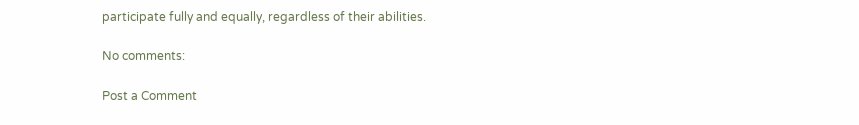participate fully and equally, regardless of their abilities.

No comments:

Post a Comment